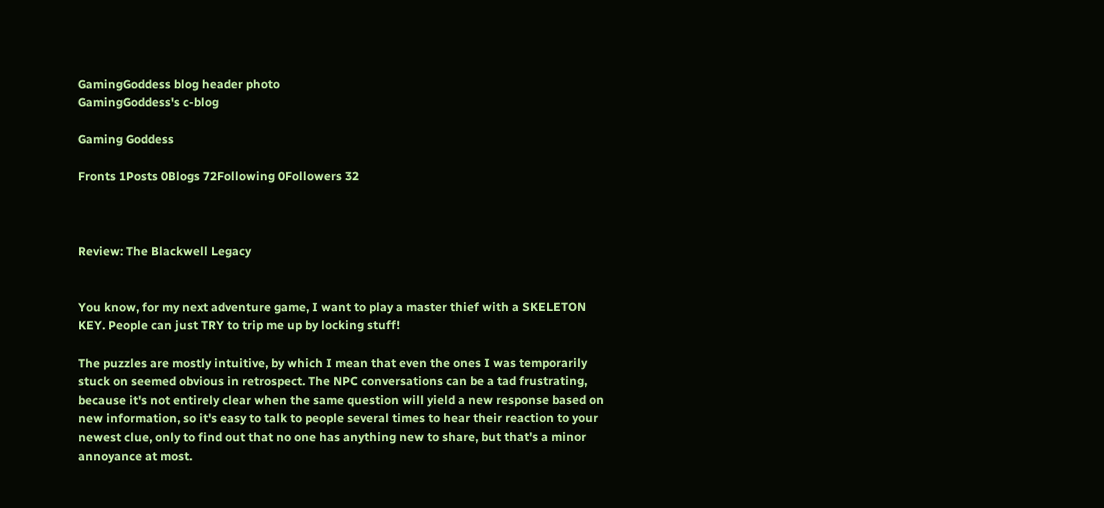GamingGoddess blog header photo
GamingGoddess's c-blog

Gaming Goddess

Fronts 1Posts 0Blogs 72Following 0Followers 32



Review: The Blackwell Legacy


You know, for my next adventure game, I want to play a master thief with a SKELETON KEY. People can just TRY to trip me up by locking stuff!

The puzzles are mostly intuitive, by which I mean that even the ones I was temporarily stuck on seemed obvious in retrospect. The NPC conversations can be a tad frustrating, because it's not entirely clear when the same question will yield a new response based on new information, so it's easy to talk to people several times to hear their reaction to your newest clue, only to find out that no one has anything new to share, but that's a minor annoyance at most.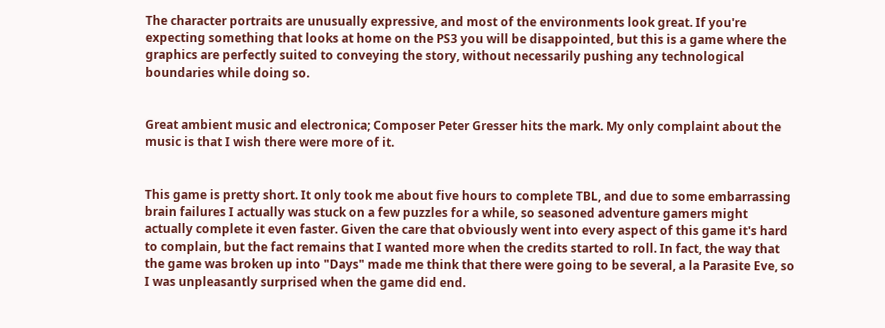The character portraits are unusually expressive, and most of the environments look great. If you're expecting something that looks at home on the PS3 you will be disappointed, but this is a game where the graphics are perfectly suited to conveying the story, without necessarily pushing any technological boundaries while doing so.


Great ambient music and electronica; Composer Peter Gresser hits the mark. My only complaint about the music is that I wish there were more of it.


This game is pretty short. It only took me about five hours to complete TBL, and due to some embarrassing brain failures I actually was stuck on a few puzzles for a while, so seasoned adventure gamers might actually complete it even faster. Given the care that obviously went into every aspect of this game it's hard to complain, but the fact remains that I wanted more when the credits started to roll. In fact, the way that the game was broken up into "Days" made me think that there were going to be several, a la Parasite Eve, so I was unpleasantly surprised when the game did end.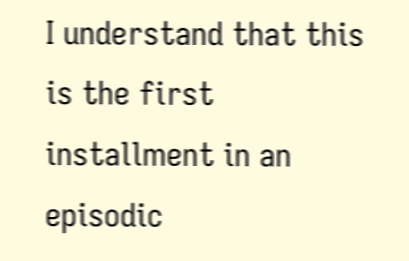I understand that this is the first installment in an episodic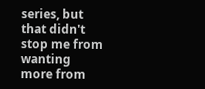series, but that didn't stop me from wanting more from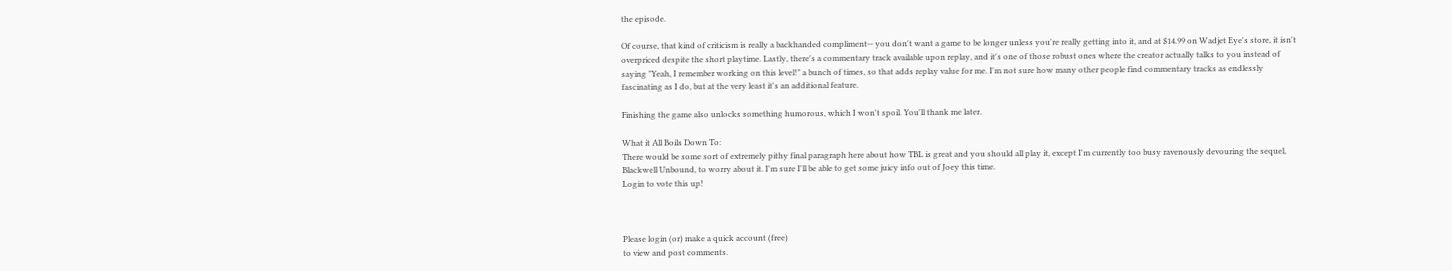the episode.

Of course, that kind of criticism is really a backhanded compliment-- you don't want a game to be longer unless you're really getting into it, and at $14.99 on Wadjet Eye's store, it isn't overpriced despite the short playtime. Lastly, there's a commentary track available upon replay, and it's one of those robust ones where the creator actually talks to you instead of saying "Yeah, I remember working on this level!" a bunch of times, so that adds replay value for me. I'm not sure how many other people find commentary tracks as endlessly fascinating as I do, but at the very least it's an additional feature.

Finishing the game also unlocks something humorous, which I won't spoil. You'll thank me later.

What it All Boils Down To:
There would be some sort of extremely pithy final paragraph here about how TBL is great and you should all play it, except I'm currently too busy ravenously devouring the sequel, Blackwell Unbound, to worry about it. I'm sure I'll be able to get some juicy info out of Joey this time.
Login to vote this up!



Please login (or) make a quick account (free)
to view and post comments.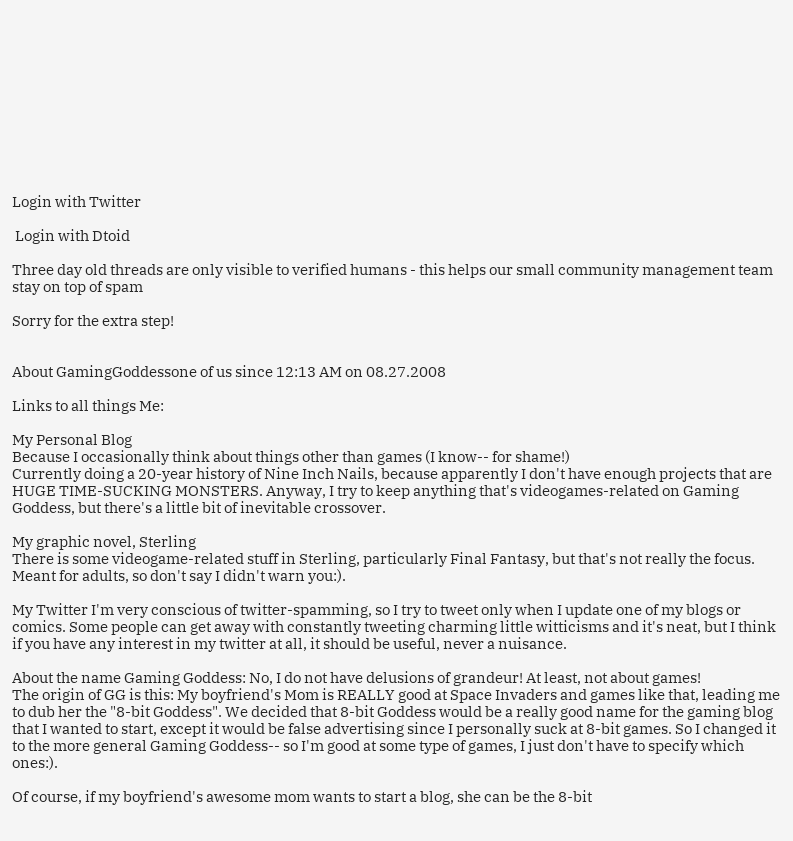Login with Twitter

 Login with Dtoid

Three day old threads are only visible to verified humans - this helps our small community management team stay on top of spam

Sorry for the extra step!


About GamingGoddessone of us since 12:13 AM on 08.27.2008

Links to all things Me:

My Personal Blog
Because I occasionally think about things other than games (I know-- for shame!)
Currently doing a 20-year history of Nine Inch Nails, because apparently I don't have enough projects that are HUGE TIME-SUCKING MONSTERS. Anyway, I try to keep anything that's videogames-related on Gaming Goddess, but there's a little bit of inevitable crossover.

My graphic novel, Sterling
There is some videogame-related stuff in Sterling, particularly Final Fantasy, but that's not really the focus. Meant for adults, so don't say I didn't warn you:).

My Twitter I'm very conscious of twitter-spamming, so I try to tweet only when I update one of my blogs or comics. Some people can get away with constantly tweeting charming little witticisms and it's neat, but I think if you have any interest in my twitter at all, it should be useful, never a nuisance.

About the name Gaming Goddess: No, I do not have delusions of grandeur! At least, not about games!
The origin of GG is this: My boyfriend's Mom is REALLY good at Space Invaders and games like that, leading me to dub her the "8-bit Goddess". We decided that 8-bit Goddess would be a really good name for the gaming blog that I wanted to start, except it would be false advertising since I personally suck at 8-bit games. So I changed it to the more general Gaming Goddess-- so I'm good at some type of games, I just don't have to specify which ones:).

Of course, if my boyfriend's awesome mom wants to start a blog, she can be the 8-bit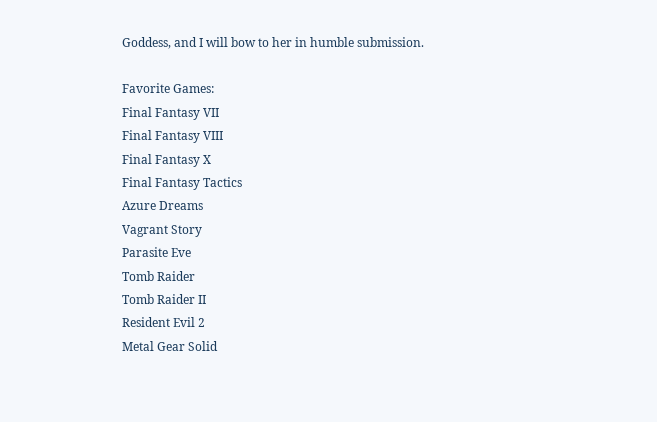Goddess, and I will bow to her in humble submission.

Favorite Games:
Final Fantasy VII
Final Fantasy VIII
Final Fantasy X
Final Fantasy Tactics
Azure Dreams
Vagrant Story
Parasite Eve
Tomb Raider
Tomb Raider II
Resident Evil 2
Metal Gear Solid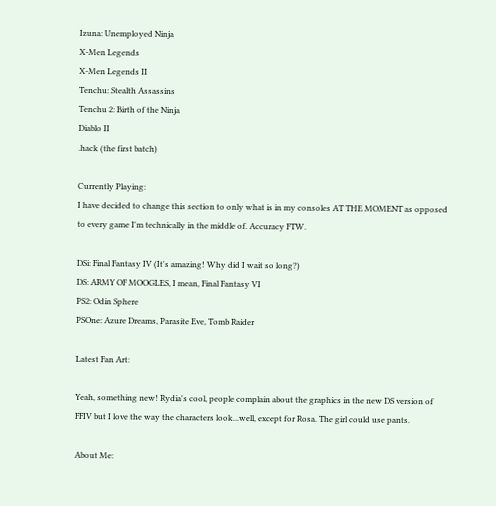Izuna: Unemployed Ninja
X-Men Legends
X-Men Legends II
Tenchu: Stealth Assassins
Tenchu 2: Birth of the Ninja
Diablo II
.hack (the first batch)

Currently Playing:
I have decided to change this section to only what is in my consoles AT THE MOMENT as opposed to every game I'm technically in the middle of. Accuracy FTW.

DSi: Final Fantasy IV (It's amazing! Why did I wait so long?)
DS: ARMY OF MOOGLES, I mean, Final Fantasy VI
PS2: Odin Sphere
PSOne: Azure Dreams, Parasite Eve, Tomb Raider

Latest Fan Art:

Yeah, something new! Rydia's cool, people complain about the graphics in the new DS version of FFIV but I love the way the characters look...well, except for Rosa. The girl could use pants.

About Me: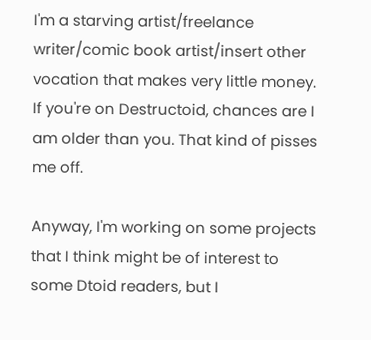I'm a starving artist/freelance writer/comic book artist/insert other vocation that makes very little money. If you're on Destructoid, chances are I am older than you. That kind of pisses me off.

Anyway, I'm working on some projects that I think might be of interest to some Dtoid readers, but I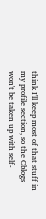think I'll keep most of that stuff in my profile section, so the Cblogs won't be taken up with self-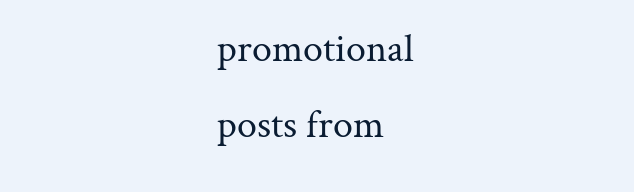promotional posts from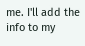me. I'll add the info to my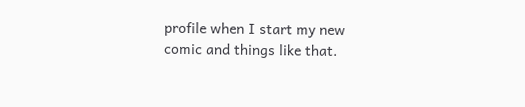profile when I start my new comic and things like that.